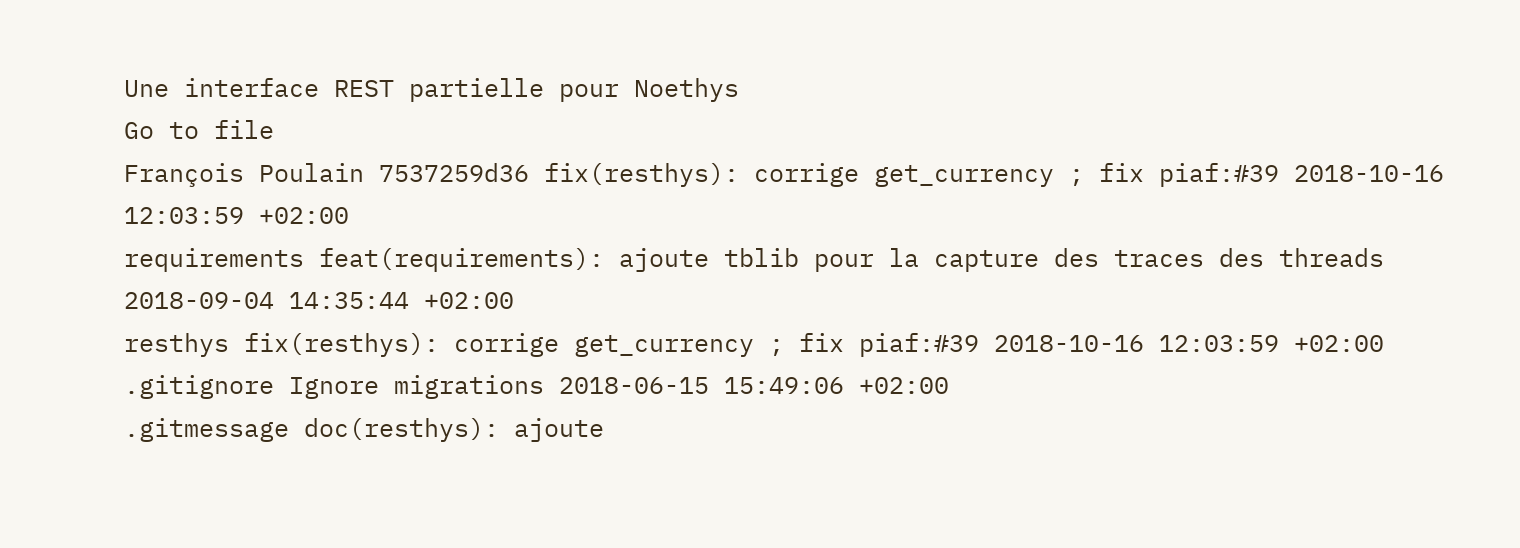Une interface REST partielle pour Noethys
Go to file
François Poulain 7537259d36 fix(resthys): corrige get_currency ; fix piaf:#39 2018-10-16 12:03:59 +02:00
requirements feat(requirements): ajoute tblib pour la capture des traces des threads 2018-09-04 14:35:44 +02:00
resthys fix(resthys): corrige get_currency ; fix piaf:#39 2018-10-16 12:03:59 +02:00
.gitignore Ignore migrations 2018-06-15 15:49:06 +02:00
.gitmessage doc(resthys): ajoute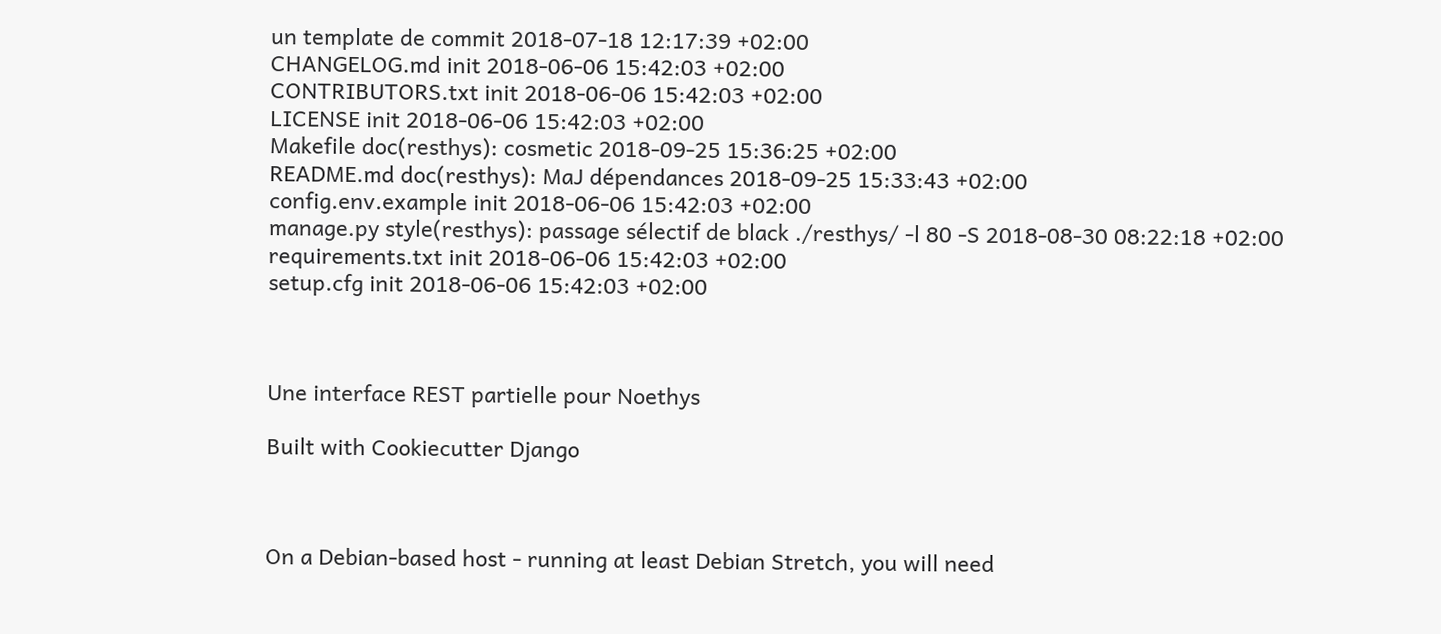un template de commit 2018-07-18 12:17:39 +02:00
CHANGELOG.md init 2018-06-06 15:42:03 +02:00
CONTRIBUTORS.txt init 2018-06-06 15:42:03 +02:00
LICENSE init 2018-06-06 15:42:03 +02:00
Makefile doc(resthys): cosmetic 2018-09-25 15:36:25 +02:00
README.md doc(resthys): MaJ dépendances 2018-09-25 15:33:43 +02:00
config.env.example init 2018-06-06 15:42:03 +02:00
manage.py style(resthys): passage sélectif de black ./resthys/ -l 80 -S 2018-08-30 08:22:18 +02:00
requirements.txt init 2018-06-06 15:42:03 +02:00
setup.cfg init 2018-06-06 15:42:03 +02:00



Une interface REST partielle pour Noethys

Built with Cookiecutter Django



On a Debian-based host - running at least Debian Stretch, you will need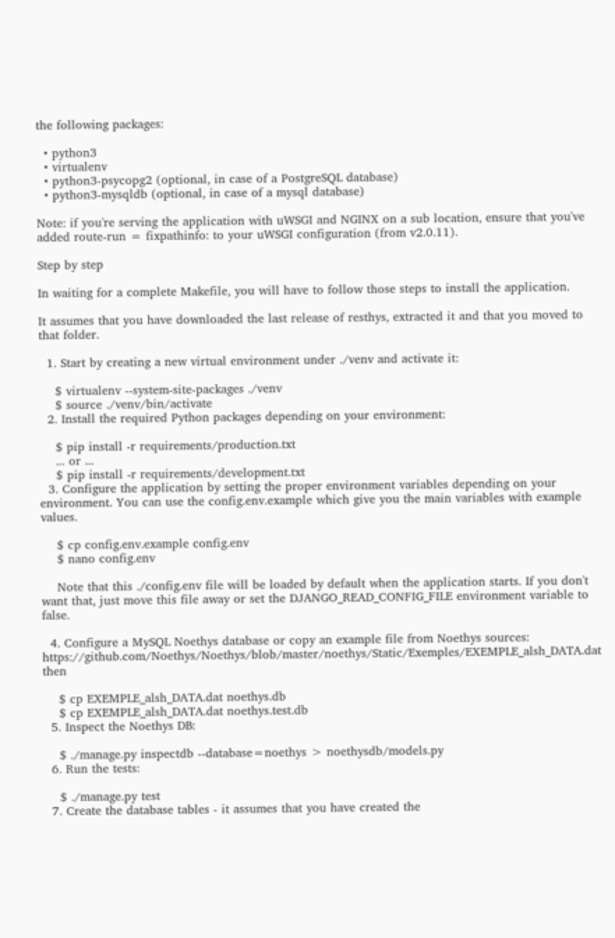the following packages:

  • python3
  • virtualenv
  • python3-psycopg2 (optional, in case of a PostgreSQL database)
  • python3-mysqldb (optional, in case of a mysql database)

Note: if you're serving the application with uWSGI and NGINX on a sub location, ensure that you've added route-run = fixpathinfo: to your uWSGI configuration (from v2.0.11).

Step by step

In waiting for a complete Makefile, you will have to follow those steps to install the application.

It assumes that you have downloaded the last release of resthys, extracted it and that you moved to that folder.

  1. Start by creating a new virtual environment under ./venv and activate it:

    $ virtualenv --system-site-packages ./venv
    $ source ./venv/bin/activate
  2. Install the required Python packages depending on your environment:

    $ pip install -r requirements/production.txt
    ... or ...
    $ pip install -r requirements/development.txt
  3. Configure the application by setting the proper environment variables depending on your environment. You can use the config.env.example which give you the main variables with example values.

    $ cp config.env.example config.env
    $ nano config.env

    Note that this ./config.env file will be loaded by default when the application starts. If you don't want that, just move this file away or set the DJANGO_READ_CONFIG_FILE environment variable to false.

  4. Configure a MySQL Noethys database or copy an example file from Noethys sources: https://github.com/Noethys/Noethys/blob/master/noethys/Static/Exemples/EXEMPLE_alsh_DATA.dat then

    $ cp EXEMPLE_alsh_DATA.dat noethys.db
    $ cp EXEMPLE_alsh_DATA.dat noethys.test.db
  5. Inspect the Noethys DB:

    $ ./manage.py inspectdb --database=noethys > noethysdb/models.py
  6. Run the tests:

    $ ./manage.py test
  7. Create the database tables - it assumes that you have created the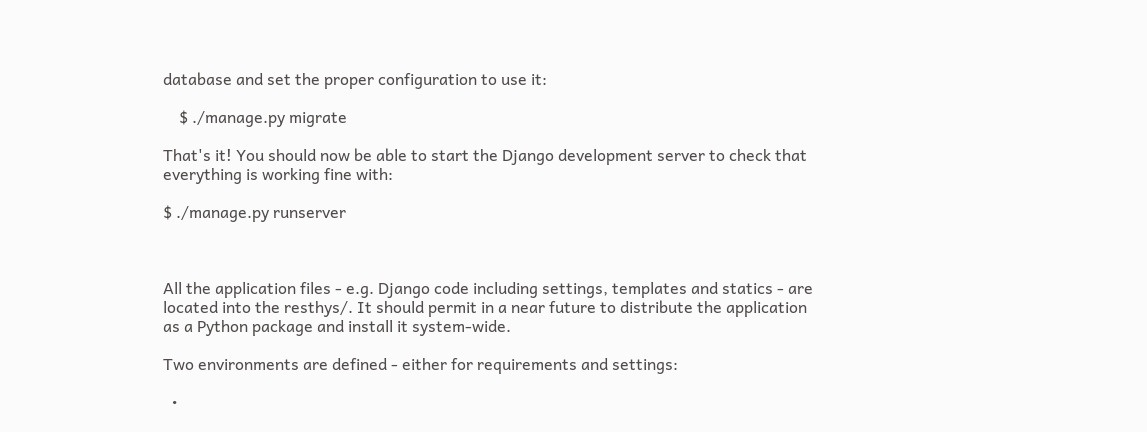database and set the proper configuration to use it:

    $ ./manage.py migrate

That's it! You should now be able to start the Django development server to check that everything is working fine with:

$ ./manage.py runserver



All the application files - e.g. Django code including settings, templates and statics - are located into the resthys/. It should permit in a near future to distribute the application as a Python package and install it system-wide.

Two environments are defined - either for requirements and settings:

  •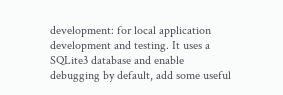development: for local application development and testing. It uses a SQLite3 database and enable debugging by default, add some useful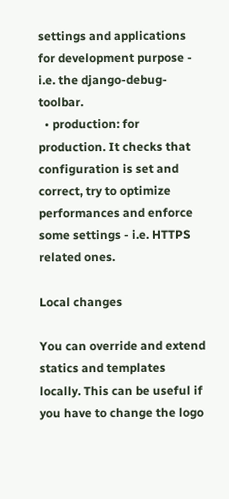settings and applications for development purpose - i.e. the django-debug-toolbar.
  • production: for production. It checks that configuration is set and correct, try to optimize performances and enforce some settings - i.e. HTTPS related ones.

Local changes

You can override and extend statics and templates locally. This can be useful if you have to change the logo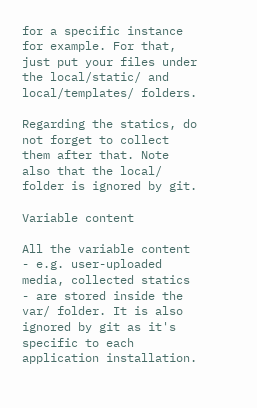for a specific instance for example. For that, just put your files under the local/static/ and local/templates/ folders.

Regarding the statics, do not forget to collect them after that. Note also that the local/ folder is ignored by git.

Variable content

All the variable content - e.g. user-uploaded media, collected statics - are stored inside the var/ folder. It is also ignored by git as it's specific to each application installation.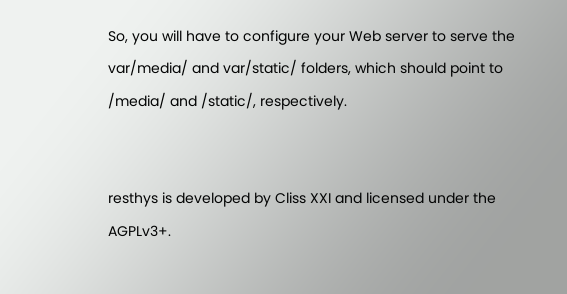So, you will have to configure your Web server to serve the var/media/ and var/static/ folders, which should point to /media/ and /static/, respectively.


resthys is developed by Cliss XXI and licensed under the AGPLv3+.